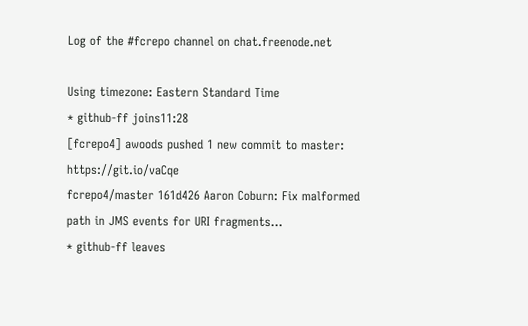Log of the #fcrepo channel on chat.freenode.net

Using timezone: Eastern Standard Time
* github-ff joins11:28
[fcrepo4] awoods pushed 1 new commit to master: https://git.io/vaCqe
fcrepo4/master 161d426 Aaron Coburn: Fix malformed path in JMS events for URI fragments...
* github-ff leaves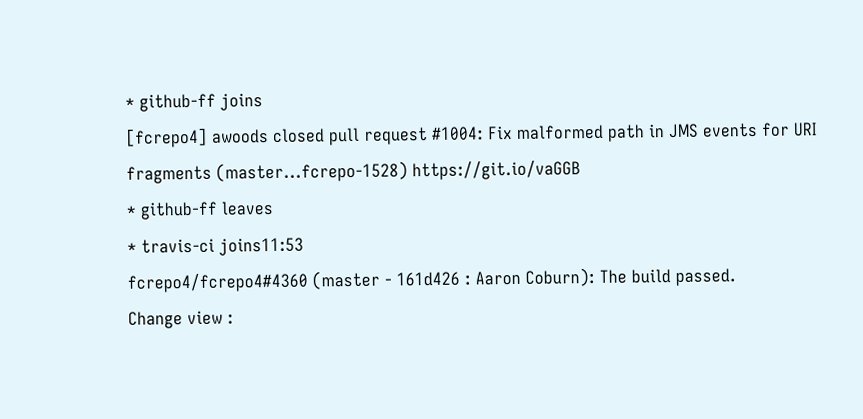* github-ff joins
[fcrepo4] awoods closed pull request #1004: Fix malformed path in JMS events for URI fragments (master...fcrepo-1528) https://git.io/vaGGB
* github-ff leaves
* travis-ci joins11:53
fcrepo4/fcrepo4#4360 (master - 161d426 : Aaron Coburn): The build passed.
Change view :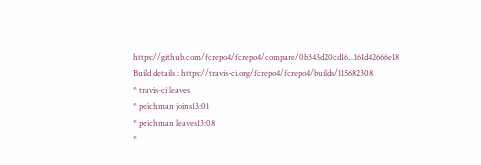https://github.com/fcrepo4/fcrepo4/compare/0b343d20cd16...161d42666e18
Build details : https://travis-ci.org/fcrepo4/fcrepo4/builds/115682308
* travis-ci leaves
* peichman joins13:01
* peichman leaves13:08
*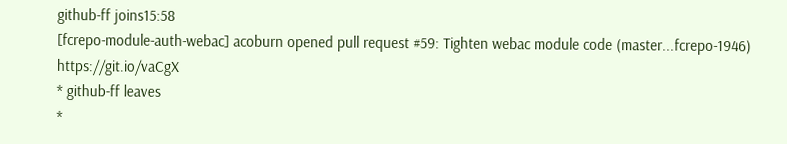github-ff joins15:58
[fcrepo-module-auth-webac] acoburn opened pull request #59: Tighten webac module code (master...fcrepo-1946) https://git.io/vaCgX
* github-ff leaves
*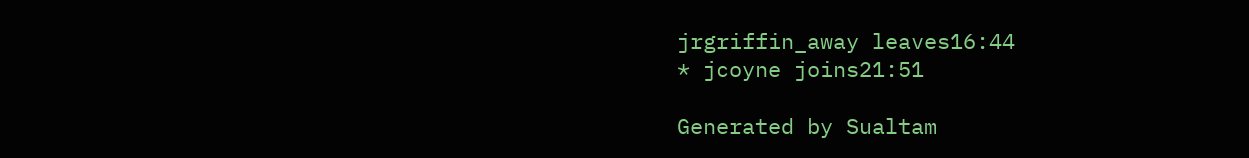jrgriffin_away leaves16:44
* jcoyne joins21:51

Generated by Sualtam